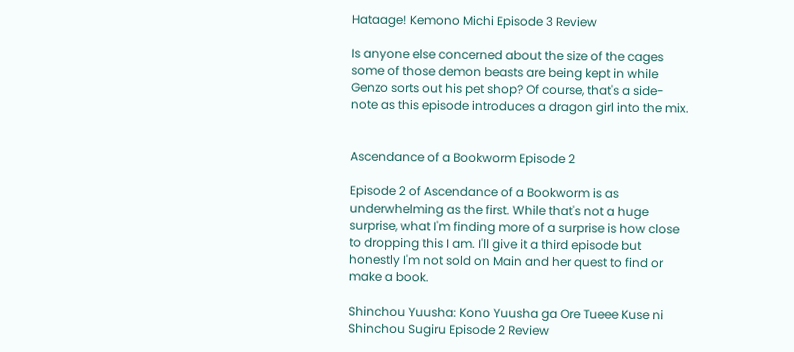Hataage! Kemono Michi Episode 3 Review

Is anyone else concerned about the size of the cages some of those demon beasts are being kept in while Genzo sorts out his pet shop? Of course, that's a side-note as this episode introduces a dragon girl into the mix.


Ascendance of a Bookworm Episode 2

Episode 2 of Ascendance of a Bookworm is as underwhelming as the first. While that's not a huge surprise, what I'm finding more of a surprise is how close to dropping this I am. I'll give it a third episode but honestly I'm not sold on Main and her quest to find or make a book.

Shinchou Yuusha: Kono Yuusha ga Ore Tueee Kuse ni Shinchou Sugiru Episode 2 Review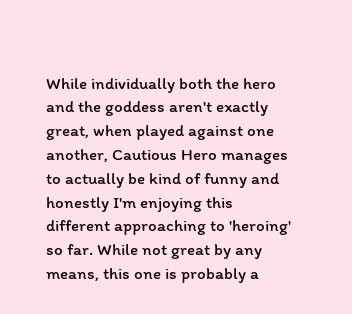While individually both the hero and the goddess aren't exactly great, when played against one another, Cautious Hero manages to actually be kind of funny and honestly I'm enjoying this different approaching to 'heroing' so far. While not great by any means, this one is probably a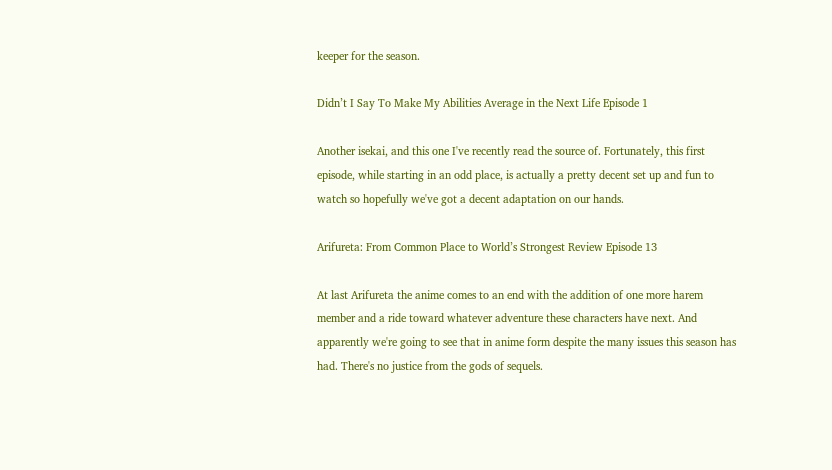keeper for the season.

Didn’t I Say To Make My Abilities Average in the Next Life Episode 1

Another isekai, and this one I've recently read the source of. Fortunately, this first episode, while starting in an odd place, is actually a pretty decent set up and fun to watch so hopefully we've got a decent adaptation on our hands.

Arifureta: From Common Place to World’s Strongest Review Episode 13

At last Arifureta the anime comes to an end with the addition of one more harem member and a ride toward whatever adventure these characters have next. And apparently we're going to see that in anime form despite the many issues this season has had. There's no justice from the gods of sequels.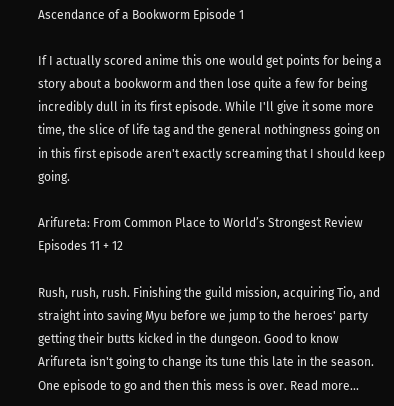Ascendance of a Bookworm Episode 1

If I actually scored anime this one would get points for being a story about a bookworm and then lose quite a few for being incredibly dull in its first episode. While I'll give it some more time, the slice of life tag and the general nothingness going on in this first episode aren't exactly screaming that I should keep going.

Arifureta: From Common Place to World’s Strongest Review Episodes 11 + 12

Rush, rush, rush. Finishing the guild mission, acquiring Tio, and straight into saving Myu before we jump to the heroes' party getting their butts kicked in the dungeon. Good to know Arifureta isn't going to change its tune this late in the season. One episode to go and then this mess is over. Read more...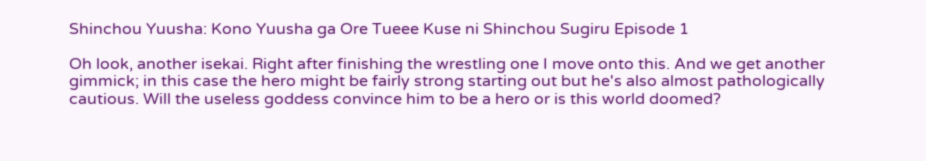Shinchou Yuusha: Kono Yuusha ga Ore Tueee Kuse ni Shinchou Sugiru Episode 1

Oh look, another isekai. Right after finishing the wrestling one I move onto this. And we get another gimmick; in this case the hero might be fairly strong starting out but he's also almost pathologically cautious. Will the useless goddess convince him to be a hero or is this world doomed?